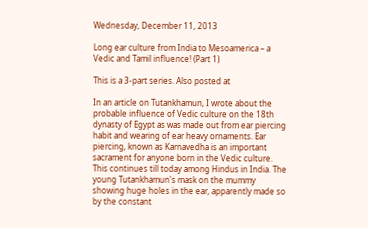Wednesday, December 11, 2013

Long ear culture from India to Mesoamerica – a Vedic and Tamil influence! (Part 1)

This is a 3-part series. Also posted at

In an article on Tutankhamun, I wrote about the probable influence of Vedic culture on the 18th dynasty of Egypt as was made out from ear piercing habit and wearing of ear heavy ornaments. Ear piercing, known as Karnavedha is an important sacrament for anyone born in the Vedic culture. This continues till today among Hindus in India. The young Tutankhamun's mask on the mummy showing huge holes in the ear, apparently made so by the constant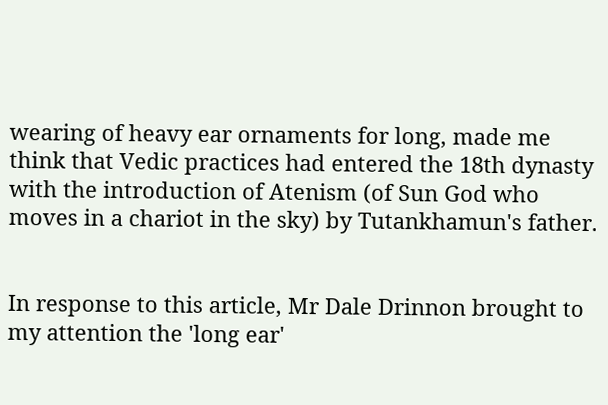wearing of heavy ear ornaments for long, made me think that Vedic practices had entered the 18th dynasty with the introduction of Atenism (of Sun God who moves in a chariot in the sky) by Tutankhamun's father.


In response to this article, Mr Dale Drinnon brought to my attention the 'long ear'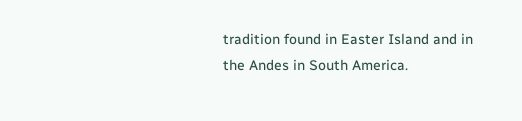tradition found in Easter Island and in the Andes in South America.